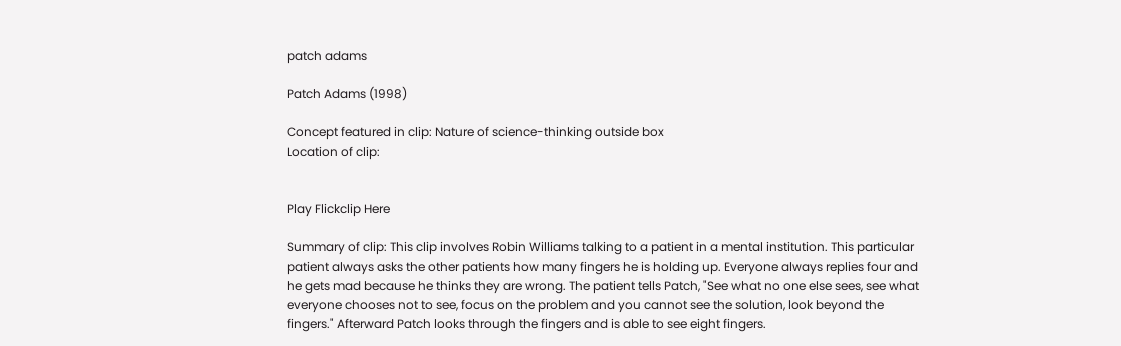patch adams

Patch Adams (1998)

Concept featured in clip: Nature of science-thinking outside box
Location of clip:


Play Flickclip Here

Summary of clip: This clip involves Robin Williams talking to a patient in a mental institution. This particular patient always asks the other patients how many fingers he is holding up. Everyone always replies four and he gets mad because he thinks they are wrong. The patient tells Patch, "See what no one else sees, see what everyone chooses not to see, focus on the problem and you cannot see the solution, look beyond the fingers." Afterward Patch looks through the fingers and is able to see eight fingers.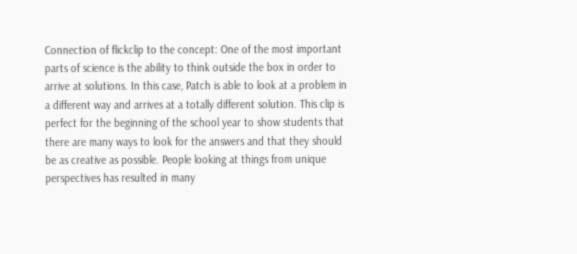Connection of flickclip to the concept: One of the most important parts of science is the ability to think outside the box in order to arrive at solutions. In this case, Patch is able to look at a problem in a different way and arrives at a totally different solution. This clip is perfect for the beginning of the school year to show students that there are many ways to look for the answers and that they should be as creative as possible. People looking at things from unique perspectives has resulted in many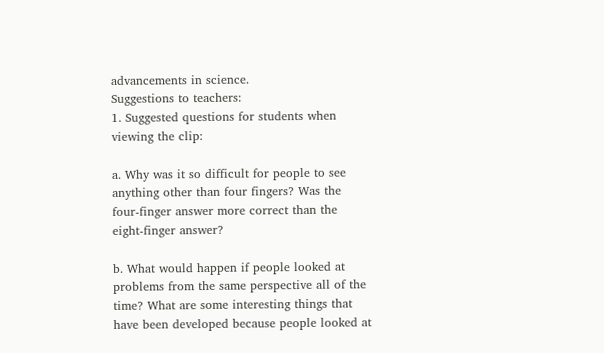advancements in science.
Suggestions to teachers:
1. Suggested questions for students when viewing the clip:

a. Why was it so difficult for people to see anything other than four fingers? Was the four-finger answer more correct than the eight-finger answer?

b. What would happen if people looked at problems from the same perspective all of the time? What are some interesting things that have been developed because people looked at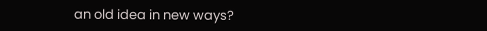an old idea in new ways?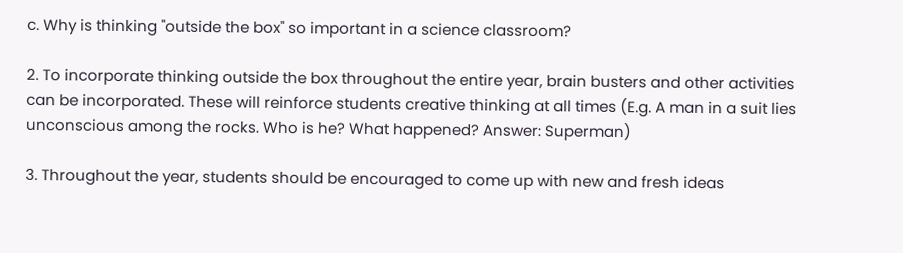c. Why is thinking "outside the box" so important in a science classroom?

2. To incorporate thinking outside the box throughout the entire year, brain busters and other activities can be incorporated. These will reinforce students creative thinking at all times (E.g. A man in a suit lies unconscious among the rocks. Who is he? What happened? Answer: Superman)

3. Throughout the year, students should be encouraged to come up with new and fresh ideas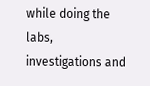while doing the labs, investigations and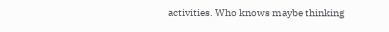activities. Who knows maybe thinking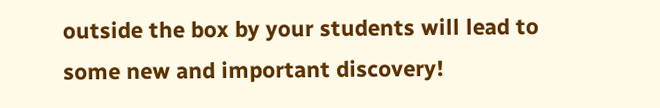outside the box by your students will lead to some new and important discovery!